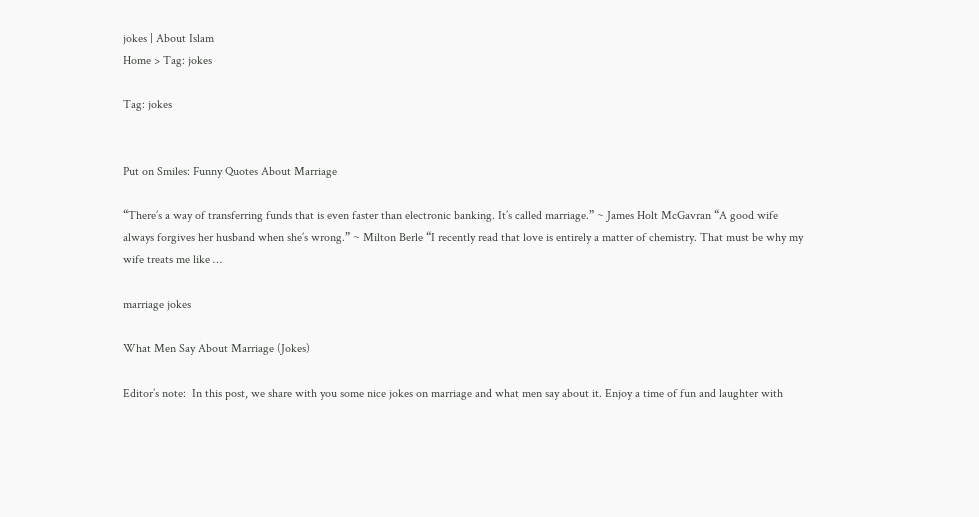jokes | About Islam
Home > Tag: jokes

Tag: jokes


Put on Smiles: Funny Quotes About Marriage

“There’s a way of transferring funds that is even faster than electronic banking. It’s called marriage.” ~ James Holt McGavran “A good wife always forgives her husband when she’s wrong.” ~ Milton Berle “I recently read that love is entirely a matter of chemistry. That must be why my wife treats me like …

marriage jokes

What Men Say About Marriage (Jokes)

Editor’s note:  In this post, we share with you some nice jokes on marriage and what men say about it. Enjoy a time of fun and laughter with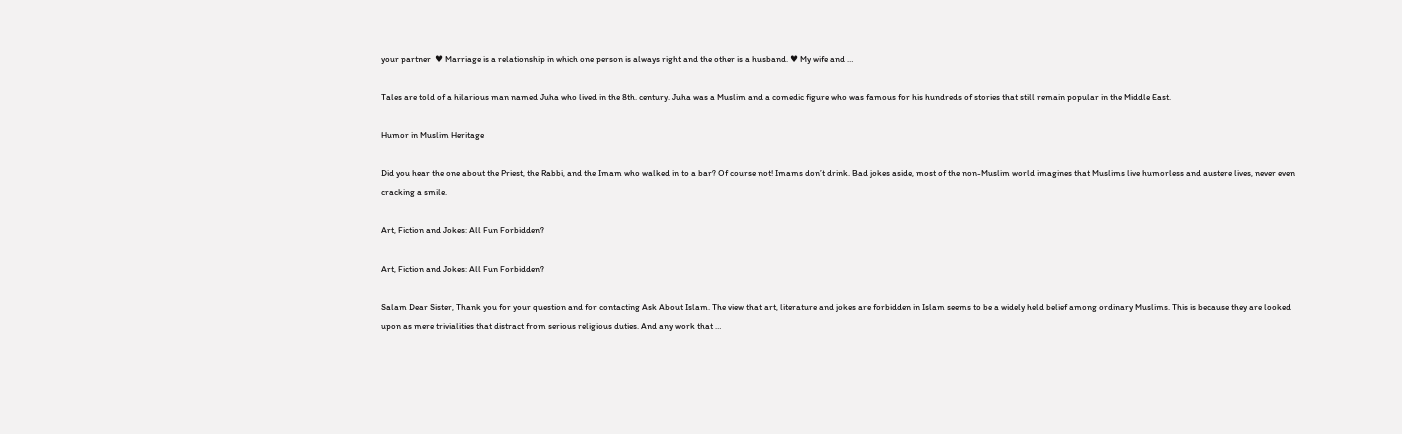your partner  ♥ Marriage is a relationship in which one person is always right and the other is a husband. ♥ My wife and …

Tales are told of a hilarious man named Juha who lived in the 8th. century. Juha was a Muslim and a comedic figure who was famous for his hundreds of stories that still remain popular in the Middle East.

Humor in Muslim Heritage

Did you hear the one about the Priest, the Rabbi, and the Imam who walked in to a bar? Of course not! Imams don’t drink. Bad jokes aside, most of the non-Muslim world imagines that Muslims live humorless and austere lives, never even cracking a smile.

Art, Fiction and Jokes: All Fun Forbidden?

Art, Fiction and Jokes: All Fun Forbidden?

Salam Dear Sister, Thank you for your question and for contacting Ask About Islam. The view that art, literature and jokes are forbidden in Islam seems to be a widely held belief among ordinary Muslims. This is because they are looked upon as mere trivialities that distract from serious religious duties. And any work that …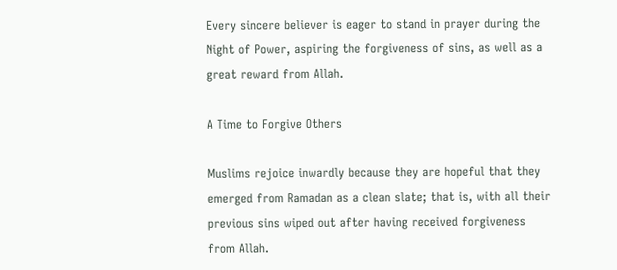Every sincere believer is eager to stand in prayer during the Night of Power, aspiring the forgiveness of sins, as well as a great reward from Allah.

A Time to Forgive Others

Muslims rejoice inwardly because they are hopeful that they emerged from Ramadan as a clean slate; that is, with all their previous sins wiped out after having received forgiveness from Allah.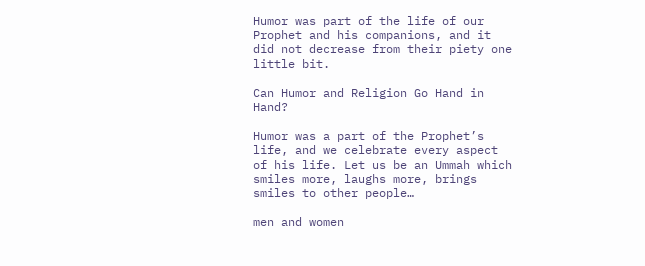Humor was part of the life of our Prophet and his companions, and it did not decrease from their piety one little bit.

Can Humor and Religion Go Hand in Hand?

Humor was a part of the Prophet’s life, and we celebrate every aspect of his life. Let us be an Ummah which smiles more, laughs more, brings smiles to other people…

men and women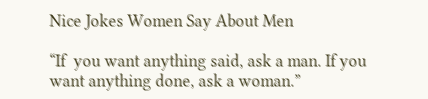Nice Jokes Women Say About Men

“If  you want anything said, ask a man. If you want anything done, ask a woman.”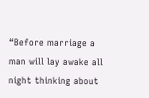“Before marriage a man will lay awake all night thinking about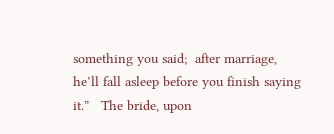something you said;  after marriage, he’ll fall asleep before you finish saying it.”   The bride, upon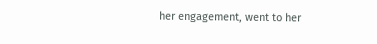her engagement, went to her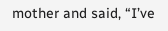mother and said, “I’ve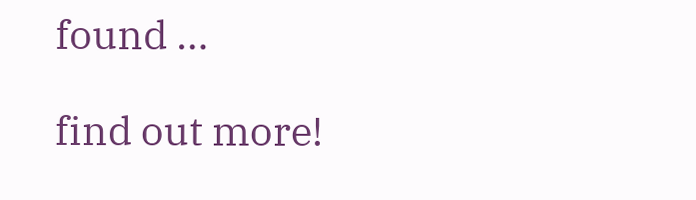found …

find out more!